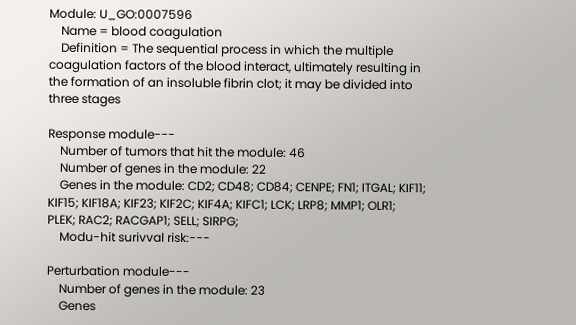Module: U_GO:0007596
    Name = blood coagulation
    Definition = The sequential process in which the multiple coagulation factors of the blood interact, ultimately resulting in the formation of an insoluble fibrin clot; it may be divided into three stages

Response module---
    Number of tumors that hit the module: 46
    Number of genes in the module: 22
    Genes in the module: CD2; CD48; CD84; CENPE; FN1; ITGAL; KIF11; KIF15; KIF18A; KIF23; KIF2C; KIF4A; KIFC1; LCK; LRP8; MMP1; OLR1; PLEK; RAC2; RACGAP1; SELL; SIRPG;
    Modu-hit surivval risk:---

Perturbation module---
    Number of genes in the module: 23
    Genes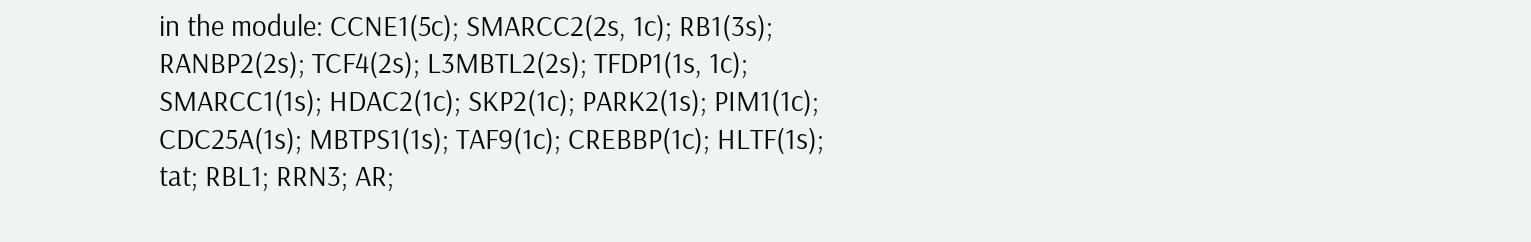in the module: CCNE1(5c); SMARCC2(2s, 1c); RB1(3s); RANBP2(2s); TCF4(2s); L3MBTL2(2s); TFDP1(1s, 1c); SMARCC1(1s); HDAC2(1c); SKP2(1c); PARK2(1s); PIM1(1c); CDC25A(1s); MBTPS1(1s); TAF9(1c); CREBBP(1c); HLTF(1s); tat; RBL1; RRN3; AR;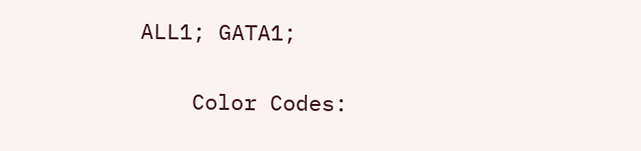ALL1; GATA1;

    Color Codes: